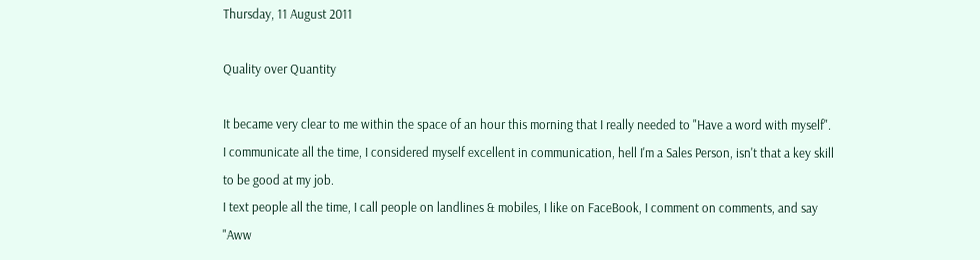Thursday, 11 August 2011

Quality over Quantity

It became very clear to me within the space of an hour this morning that I really needed to "Have a word with myself".
I communicate all the time, I considered myself excellent in communication, hell I'm a Sales Person, isn't that a key skill to be good at my job.
I text people all the time, I call people on landlines & mobiles, I like on FaceBook, I comment on comments, and say "Aww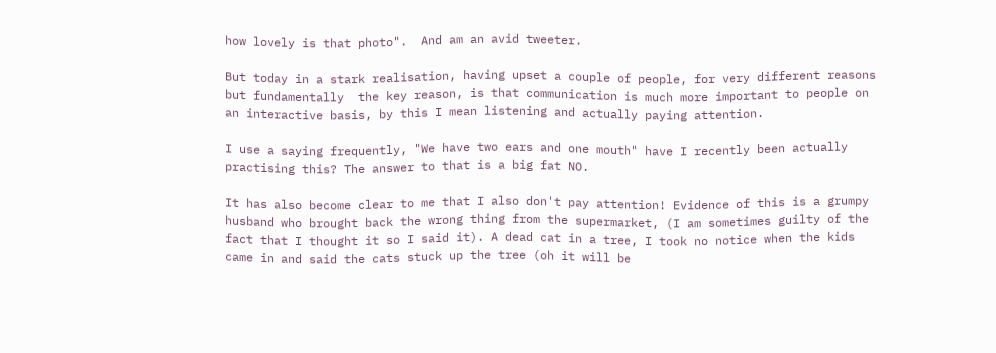how lovely is that photo".  And am an avid tweeter.

But today in a stark realisation, having upset a couple of people, for very different reasons but fundamentally  the key reason, is that communication is much more important to people on an interactive basis, by this I mean listening and actually paying attention.

I use a saying frequently, "We have two ears and one mouth" have I recently been actually practising this? The answer to that is a big fat NO.

It has also become clear to me that I also don't pay attention! Evidence of this is a grumpy husband who brought back the wrong thing from the supermarket, (I am sometimes guilty of the fact that I thought it so I said it). A dead cat in a tree, I took no notice when the kids came in and said the cats stuck up the tree (oh it will be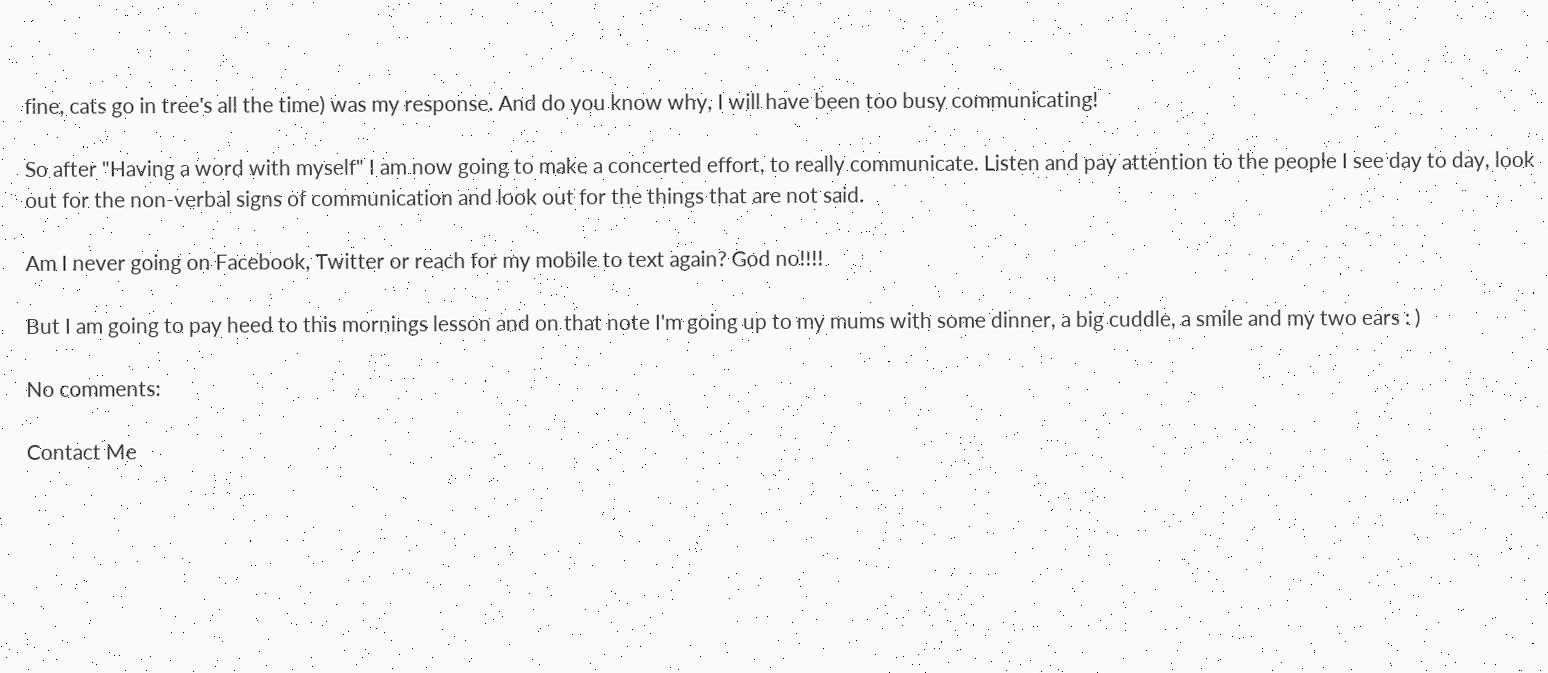fine, cats go in tree's all the time) was my response. And do you know why, I will have been too busy communicating!

So after "Having a word with myself" I am now going to make a concerted effort, to really communicate. Listen and pay attention to the people I see day to day, look out for the non-verbal signs of communication and look out for the things that are not said.

Am I never going on Facebook, Twitter or reach for my mobile to text again? God no!!!!

But I am going to pay heed to this mornings lesson and on that note I'm going up to my mums with some dinner, a big cuddle, a smile and my two ears : )

No comments:

Contact Me